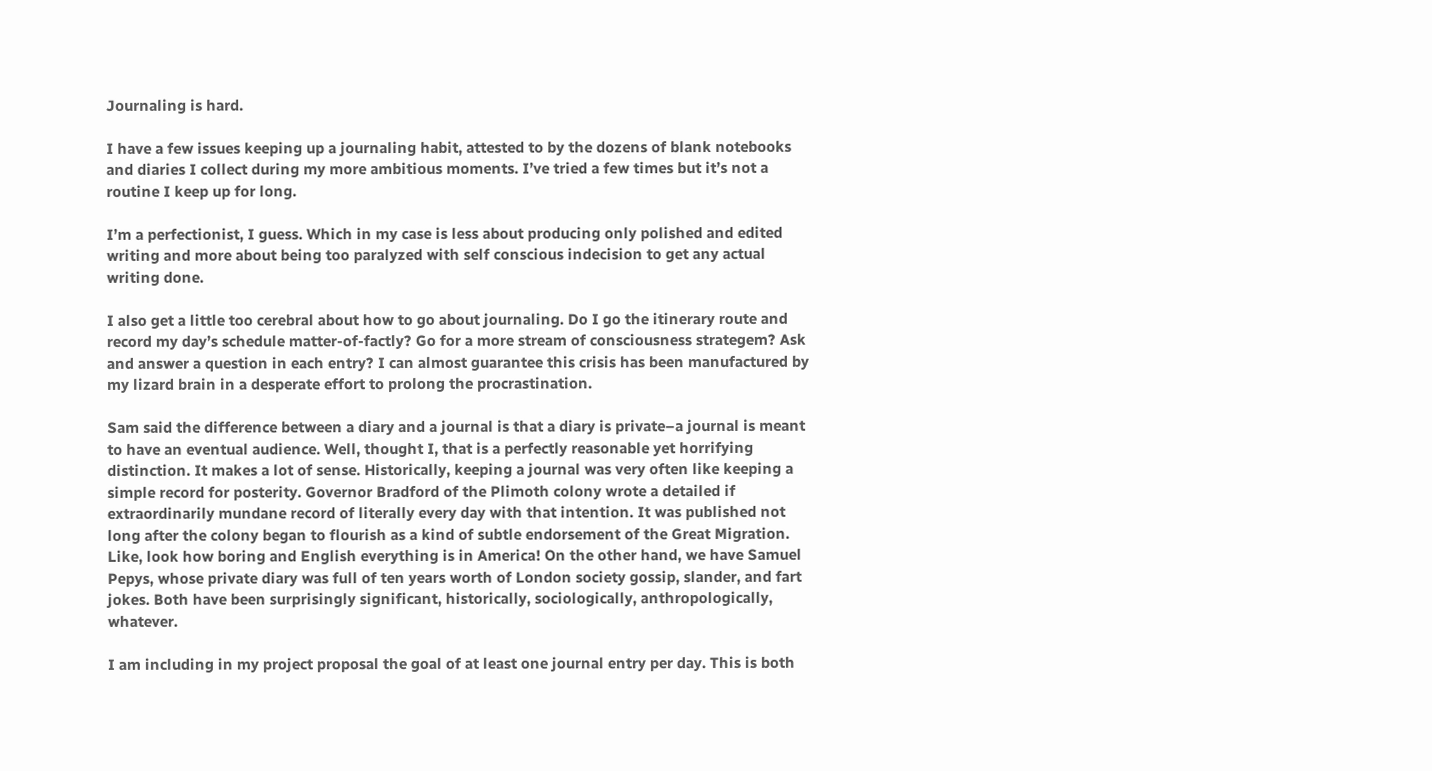Journaling is hard.

I have a few issues keeping up a journaling habit, attested to by the dozens of blank notebooks and diaries I collect during my more ambitious moments. I’ve tried a few times but it’s not a routine I keep up for long.

I’m a perfectionist, I guess. Which in my case is less about producing only polished and edited writing and more about being too paralyzed with self conscious indecision to get any actual writing done.

I also get a little too cerebral about how to go about journaling. Do I go the itinerary route and record my day’s schedule matter-of-factly? Go for a more stream of consciousness strategem? Ask and answer a question in each entry? I can almost guarantee this crisis has been manufactured by my lizard brain in a desperate effort to prolong the procrastination.

Sam said the difference between a diary and a journal is that a diary is private–a journal is meant to have an eventual audience. Well, thought I, that is a perfectly reasonable yet horrifying distinction. It makes a lot of sense. Historically, keeping a journal was very often like keeping a simple record for posterity. Governor Bradford of the Plimoth colony wrote a detailed if extraordinarily mundane record of literally every day with that intention. It was published not long after the colony began to flourish as a kind of subtle endorsement of the Great Migration. Like, look how boring and English everything is in America! On the other hand, we have Samuel Pepys, whose private diary was full of ten years worth of London society gossip, slander, and fart jokes. Both have been surprisingly significant, historically, sociologically, anthropologically, whatever.

I am including in my project proposal the goal of at least one journal entry per day. This is both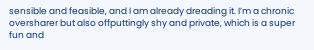sensible and feasible, and I am already dreading it. I’m a chronic oversharer but also offputtingly shy and private, which is a super fun and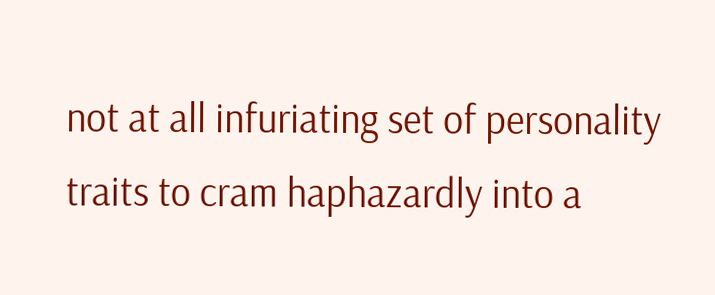not at all infuriating set of personality traits to cram haphazardly into a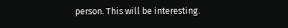person. This will be interesting.